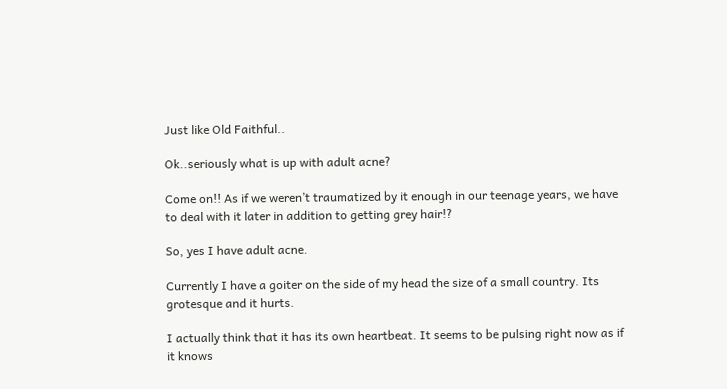Just like Old Faithful..

Ok..seriously what is up with adult acne?

Come on!! As if we weren’t traumatized by it enough in our teenage years, we have to deal with it later in addition to getting grey hair!?

So, yes I have adult acne.

Currently I have a goiter on the side of my head the size of a small country. Its grotesque and it hurts.

I actually think that it has its own heartbeat. It seems to be pulsing right now as if it knows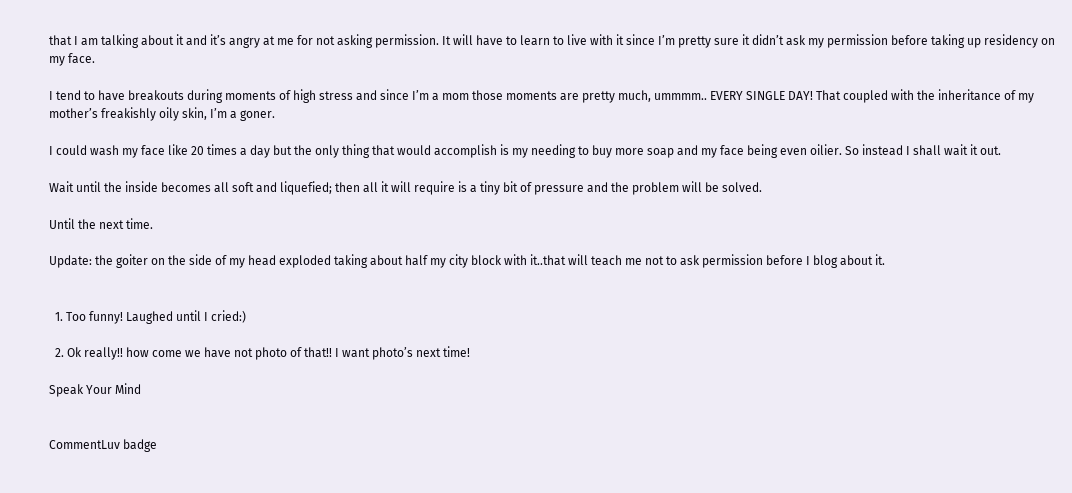that I am talking about it and it’s angry at me for not asking permission. It will have to learn to live with it since I’m pretty sure it didn’t ask my permission before taking up residency on my face.

I tend to have breakouts during moments of high stress and since I’m a mom those moments are pretty much, ummmm.. EVERY SINGLE DAY! That coupled with the inheritance of my mother’s freakishly oily skin, I’m a goner.

I could wash my face like 20 times a day but the only thing that would accomplish is my needing to buy more soap and my face being even oilier. So instead I shall wait it out.

Wait until the inside becomes all soft and liquefied; then all it will require is a tiny bit of pressure and the problem will be solved.

Until the next time.

Update: the goiter on the side of my head exploded taking about half my city block with it..that will teach me not to ask permission before I blog about it.


  1. Too funny! Laughed until I cried:)

  2. Ok really!! how come we have not photo of that!! I want photo’s next time!

Speak Your Mind


CommentLuv badge